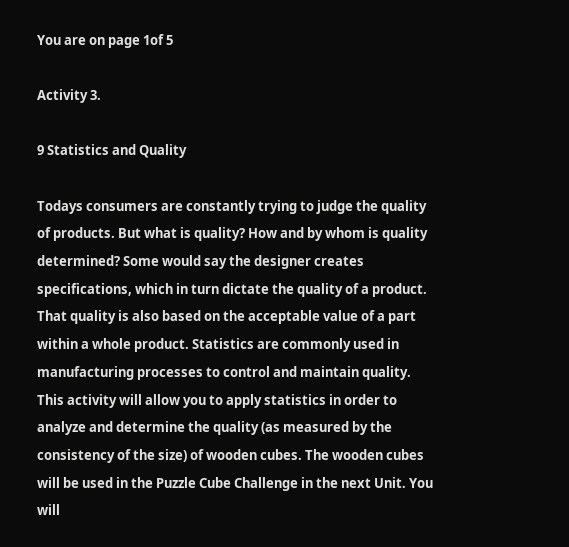You are on page 1of 5

Activity 3.

9 Statistics and Quality

Todays consumers are constantly trying to judge the quality of products. But what is quality? How and by whom is quality determined? Some would say the designer creates specifications, which in turn dictate the quality of a product. That quality is also based on the acceptable value of a part within a whole product. Statistics are commonly used in manufacturing processes to control and maintain quality. This activity will allow you to apply statistics in order to analyze and determine the quality (as measured by the consistency of the size) of wooden cubes. The wooden cubes will be used in the Puzzle Cube Challenge in the next Unit. You will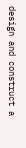design and construct a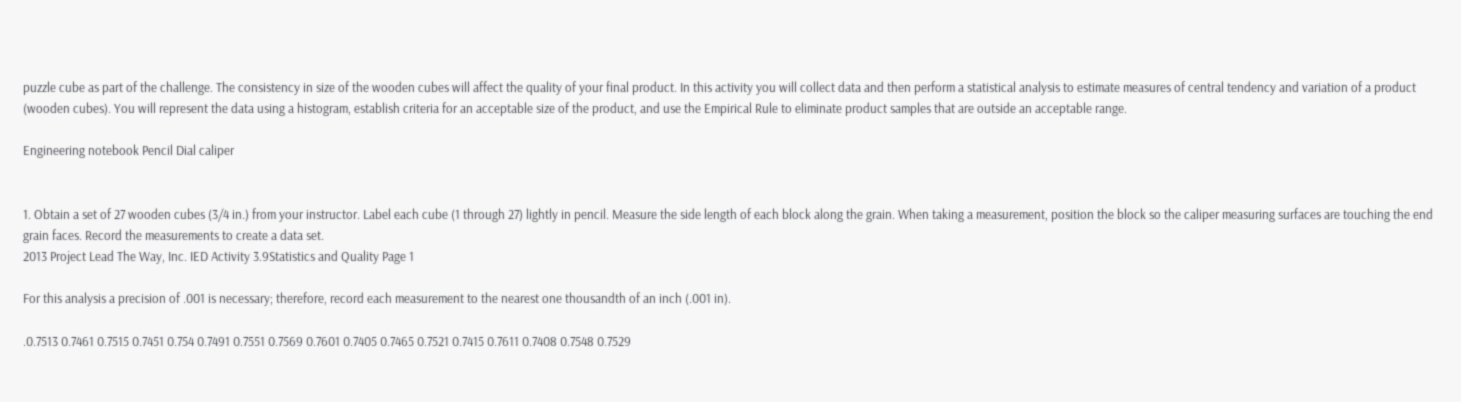puzzle cube as part of the challenge. The consistency in size of the wooden cubes will affect the quality of your final product. In this activity you will collect data and then perform a statistical analysis to estimate measures of central tendency and variation of a product (wooden cubes). You will represent the data using a histogram, establish criteria for an acceptable size of the product, and use the Empirical Rule to eliminate product samples that are outside an acceptable range.

Engineering notebook Pencil Dial caliper


1. Obtain a set of 27 wooden cubes (3/4 in.) from your instructor. Label each cube (1 through 27) lightly in pencil. Measure the side length of each block along the grain. When taking a measurement, position the block so the caliper measuring surfaces are touching the end grain faces. Record the measurements to create a data set.
2013 Project Lead The Way, Inc. IED Activity 3.9Statistics and Quality Page 1

For this analysis a precision of .001 is necessary; therefore, record each measurement to the nearest one thousandth of an inch (.001 in).

.0.7513 0.7461 0.7515 0.7451 0.754 0.7491 0.7551 0.7569 0.7601 0.7405 0.7465 0.7521 0.7415 0.7611 0.7408 0.7548 0.7529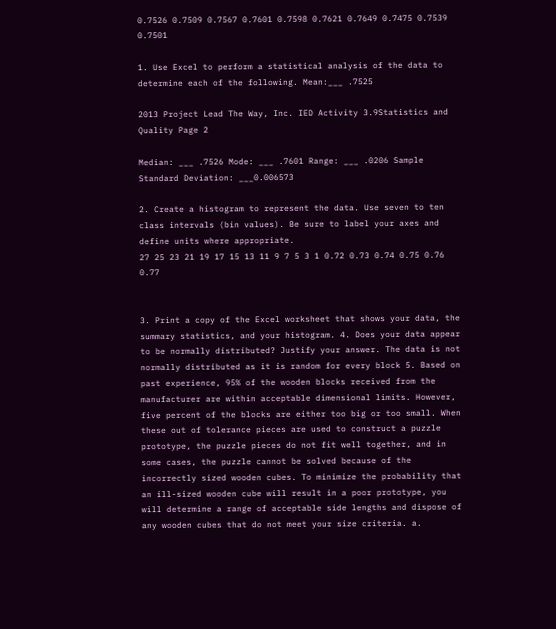0.7526 0.7509 0.7567 0.7601 0.7598 0.7621 0.7649 0.7475 0.7539 0.7501

1. Use Excel to perform a statistical analysis of the data to determine each of the following. Mean:___ .7525

2013 Project Lead The Way, Inc. IED Activity 3.9Statistics and Quality Page 2

Median: ___ .7526 Mode: ___ .7601 Range: ___ .0206 Sample Standard Deviation: ___0.006573

2. Create a histogram to represent the data. Use seven to ten class intervals (bin values). Be sure to label your axes and define units where appropriate.
27 25 23 21 19 17 15 13 11 9 7 5 3 1 0.72 0.73 0.74 0.75 0.76 0.77


3. Print a copy of the Excel worksheet that shows your data, the summary statistics, and your histogram. 4. Does your data appear to be normally distributed? Justify your answer. The data is not normally distributed as it is random for every block 5. Based on past experience, 95% of the wooden blocks received from the manufacturer are within acceptable dimensional limits. However, five percent of the blocks are either too big or too small. When these out of tolerance pieces are used to construct a puzzle prototype, the puzzle pieces do not fit well together, and in some cases, the puzzle cannot be solved because of the incorrectly sized wooden cubes. To minimize the probability that an ill-sized wooden cube will result in a poor prototype, you will determine a range of acceptable side lengths and dispose of any wooden cubes that do not meet your size criteria. a.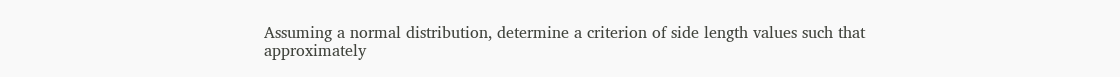Assuming a normal distribution, determine a criterion of side length values such that approximately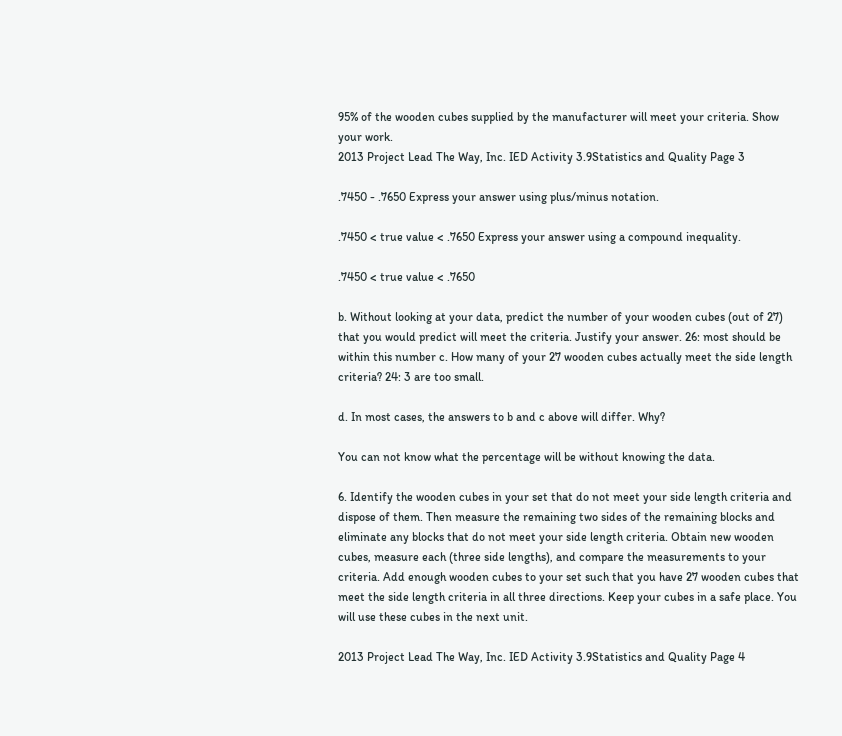95% of the wooden cubes supplied by the manufacturer will meet your criteria. Show your work.
2013 Project Lead The Way, Inc. IED Activity 3.9Statistics and Quality Page 3

.7450 - .7650 Express your answer using plus/minus notation.

.7450 < true value < .7650 Express your answer using a compound inequality.

.7450 < true value < .7650

b. Without looking at your data, predict the number of your wooden cubes (out of 27) that you would predict will meet the criteria. Justify your answer. 26: most should be within this number c. How many of your 27 wooden cubes actually meet the side length criteria? 24: 3 are too small.

d. In most cases, the answers to b and c above will differ. Why?

You can not know what the percentage will be without knowing the data.

6. Identify the wooden cubes in your set that do not meet your side length criteria and dispose of them. Then measure the remaining two sides of the remaining blocks and eliminate any blocks that do not meet your side length criteria. Obtain new wooden cubes, measure each (three side lengths), and compare the measurements to your criteria. Add enough wooden cubes to your set such that you have 27 wooden cubes that meet the side length criteria in all three directions. Keep your cubes in a safe place. You will use these cubes in the next unit.

2013 Project Lead The Way, Inc. IED Activity 3.9Statistics and Quality Page 4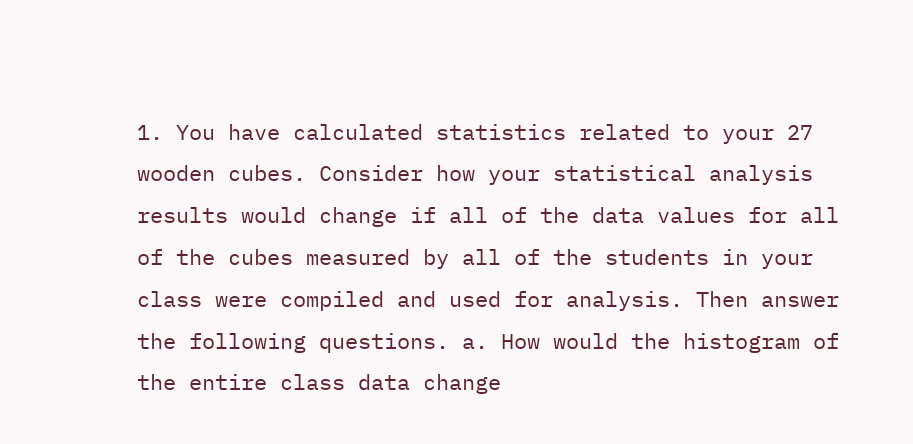1. You have calculated statistics related to your 27 wooden cubes. Consider how your statistical analysis results would change if all of the data values for all of the cubes measured by all of the students in your class were compiled and used for analysis. Then answer the following questions. a. How would the histogram of the entire class data change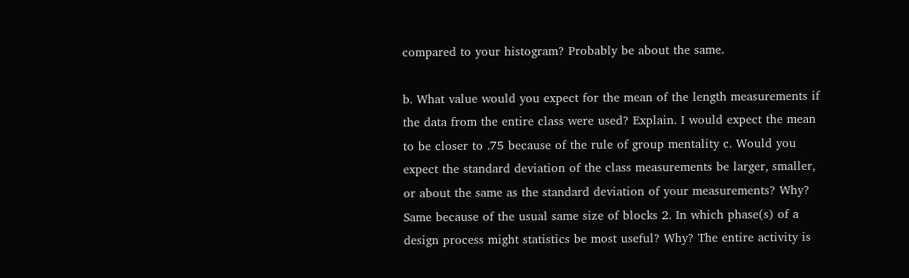compared to your histogram? Probably be about the same.

b. What value would you expect for the mean of the length measurements if the data from the entire class were used? Explain. I would expect the mean to be closer to .75 because of the rule of group mentality c. Would you expect the standard deviation of the class measurements be larger, smaller, or about the same as the standard deviation of your measurements? Why? Same because of the usual same size of blocks 2. In which phase(s) of a design process might statistics be most useful? Why? The entire activity is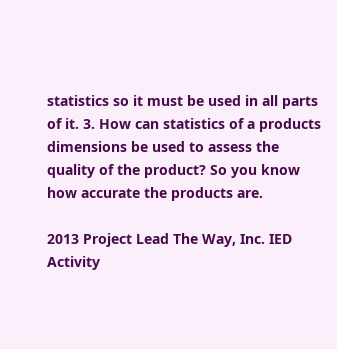statistics so it must be used in all parts of it. 3. How can statistics of a products dimensions be used to assess the quality of the product? So you know how accurate the products are.

2013 Project Lead The Way, Inc. IED Activity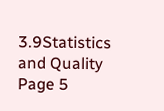3.9Statistics and Quality Page 5